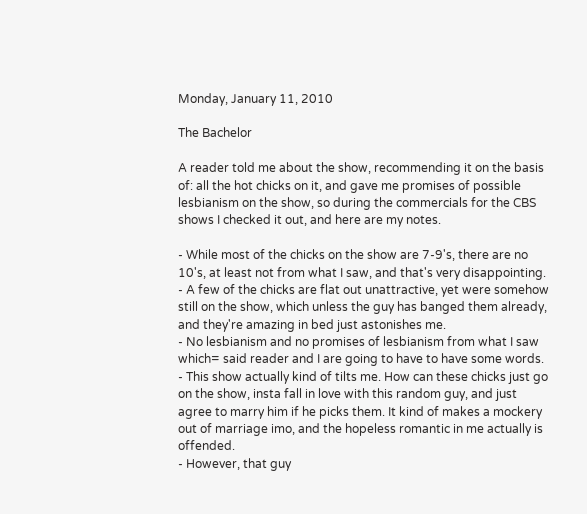Monday, January 11, 2010

The Bachelor

A reader told me about the show, recommending it on the basis of: all the hot chicks on it, and gave me promises of possible lesbianism on the show, so during the commercials for the CBS shows I checked it out, and here are my notes.

- While most of the chicks on the show are 7-9's, there are no 10's, at least not from what I saw, and that's very disappointing.
- A few of the chicks are flat out unattractive, yet were somehow still on the show, which unless the guy has banged them already, and they're amazing in bed just astonishes me.
- No lesbianism and no promises of lesbianism from what I saw which= said reader and I are going to have to have some words.
- This show actually kind of tilts me. How can these chicks just go on the show, insta fall in love with this random guy, and just agree to marry him if he picks them. It kind of makes a mockery out of marriage imo, and the hopeless romantic in me actually is offended.
- However, that guy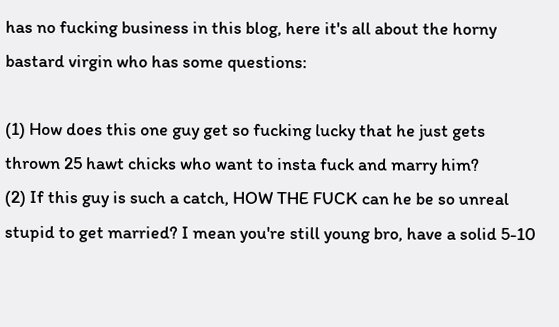has no fucking business in this blog, here it's all about the horny bastard virgin who has some questions:

(1) How does this one guy get so fucking lucky that he just gets thrown 25 hawt chicks who want to insta fuck and marry him?
(2) If this guy is such a catch, HOW THE FUCK can he be so unreal stupid to get married? I mean you're still young bro, have a solid 5-10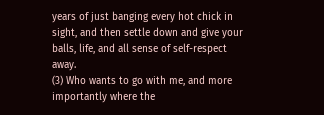years of just banging every hot chick in sight, and then settle down and give your balls, life, and all sense of self-respect away.
(3) Who wants to go with me, and more importantly where the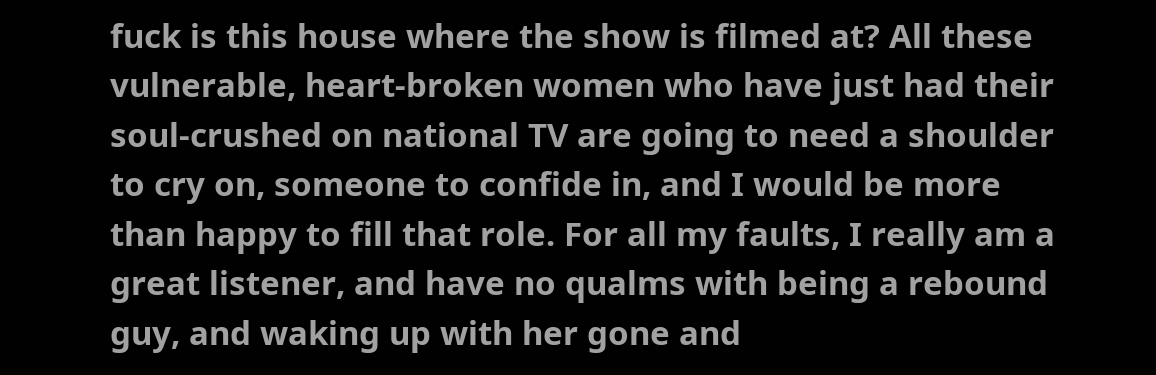fuck is this house where the show is filmed at? All these vulnerable, heart-broken women who have just had their soul-crushed on national TV are going to need a shoulder to cry on, someone to confide in, and I would be more than happy to fill that role. For all my faults, I really am a great listener, and have no qualms with being a rebound guy, and waking up with her gone and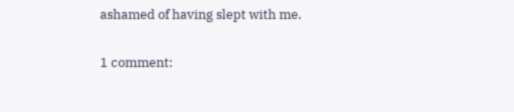ashamed of having slept with me.

1 comment: